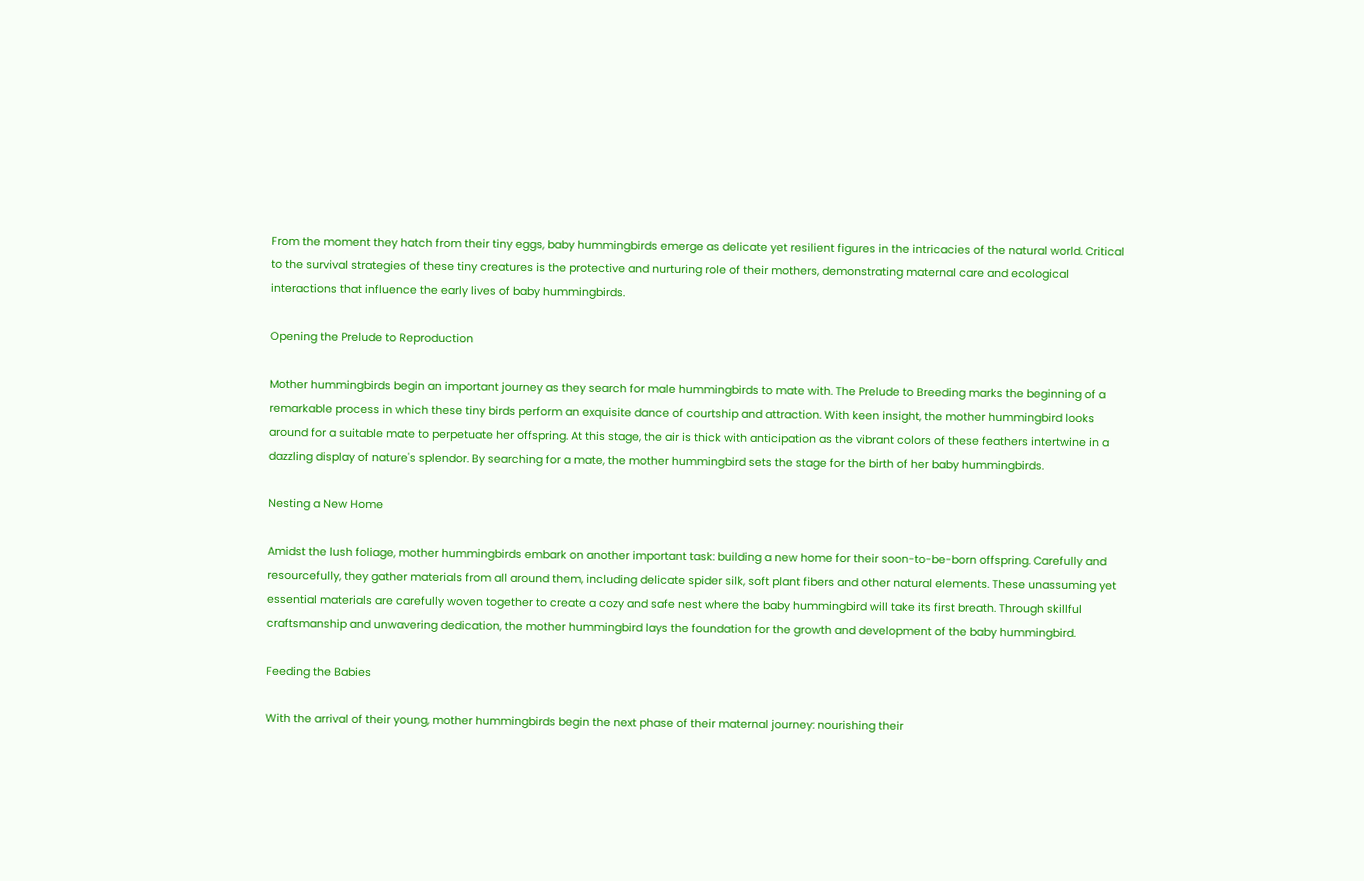From the moment they hatch from their tiny eggs, baby hummingbirds emerge as delicate yet resilient figures in the intricacies of the natural world. Critical to the survival strategies of these tiny creatures is the protective and nurturing role of their mothers, demonstrating maternal care and ecological interactions that influence the early lives of baby hummingbirds.

Opening the Prelude to Reproduction

Mother hummingbirds begin an important journey as they search for male hummingbirds to mate with. The Prelude to Breeding marks the beginning of a remarkable process in which these tiny birds perform an exquisite dance of courtship and attraction. With keen insight, the mother hummingbird looks around for a suitable mate to perpetuate her offspring. At this stage, the air is thick with anticipation as the vibrant colors of these feathers intertwine in a dazzling display of nature's splendor. By searching for a mate, the mother hummingbird sets the stage for the birth of her baby hummingbirds.

Nesting a New Home

Amidst the lush foliage, mother hummingbirds embark on another important task: building a new home for their soon-to-be-born offspring. Carefully and resourcefully, they gather materials from all around them, including delicate spider silk, soft plant fibers and other natural elements. These unassuming yet essential materials are carefully woven together to create a cozy and safe nest where the baby hummingbird will take its first breath. Through skillful craftsmanship and unwavering dedication, the mother hummingbird lays the foundation for the growth and development of the baby hummingbird.

Feeding the Babies

With the arrival of their young, mother hummingbirds begin the next phase of their maternal journey: nourishing their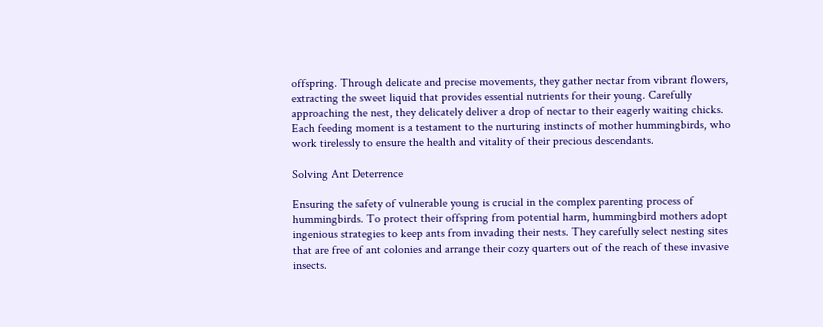offspring. Through delicate and precise movements, they gather nectar from vibrant flowers, extracting the sweet liquid that provides essential nutrients for their young. Carefully approaching the nest, they delicately deliver a drop of nectar to their eagerly waiting chicks. Each feeding moment is a testament to the nurturing instincts of mother hummingbirds, who work tirelessly to ensure the health and vitality of their precious descendants.

Solving Ant Deterrence

Ensuring the safety of vulnerable young is crucial in the complex parenting process of hummingbirds. To protect their offspring from potential harm, hummingbird mothers adopt ingenious strategies to keep ants from invading their nests. They carefully select nesting sites that are free of ant colonies and arrange their cozy quarters out of the reach of these invasive insects.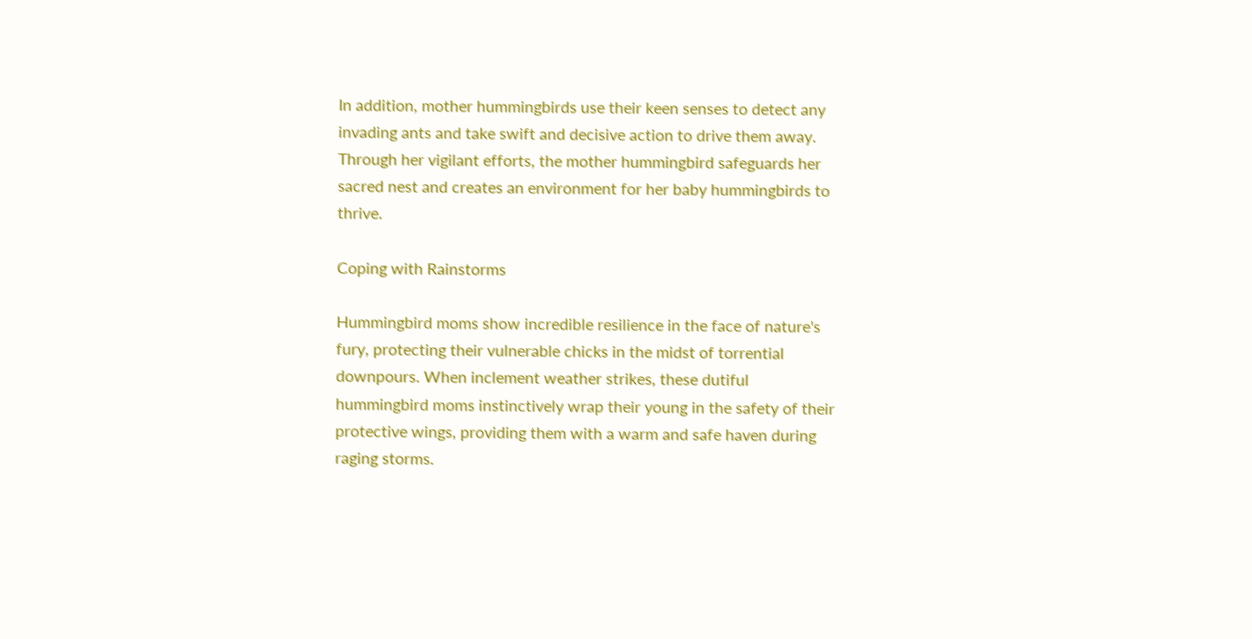In addition, mother hummingbirds use their keen senses to detect any invading ants and take swift and decisive action to drive them away. Through her vigilant efforts, the mother hummingbird safeguards her sacred nest and creates an environment for her baby hummingbirds to thrive.

Coping with Rainstorms

Hummingbird moms show incredible resilience in the face of nature's fury, protecting their vulnerable chicks in the midst of torrential downpours. When inclement weather strikes, these dutiful hummingbird moms instinctively wrap their young in the safety of their protective wings, providing them with a warm and safe haven during raging storms.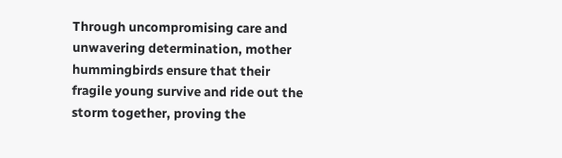Through uncompromising care and unwavering determination, mother hummingbirds ensure that their fragile young survive and ride out the storm together, proving the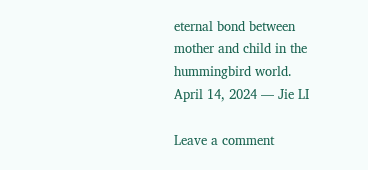eternal bond between mother and child in the hummingbird world.
April 14, 2024 — Jie LI

Leave a comment